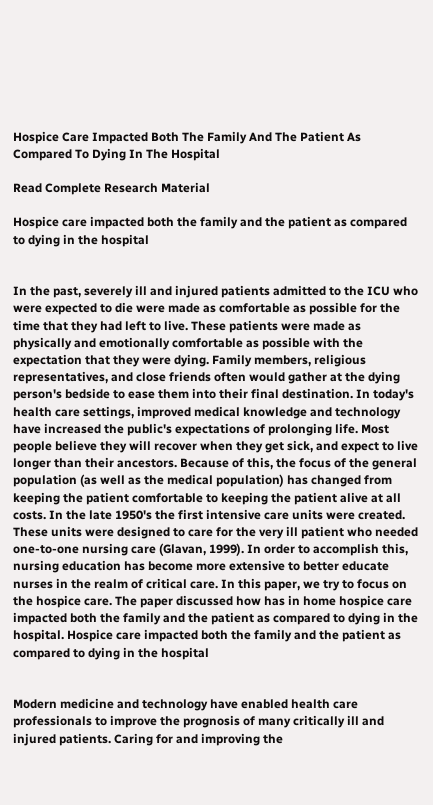Hospice Care Impacted Both The Family And The Patient As Compared To Dying In The Hospital

Read Complete Research Material

Hospice care impacted both the family and the patient as compared to dying in the hospital


In the past, severely ill and injured patients admitted to the ICU who were expected to die were made as comfortable as possible for the time that they had left to live. These patients were made as physically and emotionally comfortable as possible with the expectation that they were dying. Family members, religious representatives, and close friends often would gather at the dying person's bedside to ease them into their final destination. In today's health care settings, improved medical knowledge and technology have increased the public's expectations of prolonging life. Most people believe they will recover when they get sick, and expect to live longer than their ancestors. Because of this, the focus of the general population (as well as the medical population) has changed from keeping the patient comfortable to keeping the patient alive at all costs. In the late 1950's the first intensive care units were created. These units were designed to care for the very ill patient who needed one-to-one nursing care (Glavan, 1999). In order to accomplish this, nursing education has become more extensive to better educate nurses in the realm of critical care. In this paper, we try to focus on the hospice care. The paper discussed how has in home hospice care impacted both the family and the patient as compared to dying in the hospital. Hospice care impacted both the family and the patient as compared to dying in the hospital


Modern medicine and technology have enabled health care professionals to improve the prognosis of many critically ill and injured patients. Caring for and improving the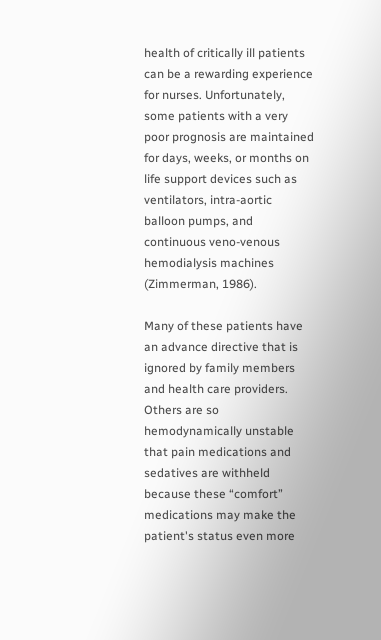health of critically ill patients can be a rewarding experience for nurses. Unfortunately, some patients with a very poor prognosis are maintained for days, weeks, or months on life support devices such as ventilators, intra-aortic balloon pumps, and continuous veno-venous hemodialysis machines (Zimmerman, 1986).

Many of these patients have an advance directive that is ignored by family members and health care providers. Others are so hemodynamically unstable that pain medications and sedatives are withheld because these “comfort” medications may make the patient's status even more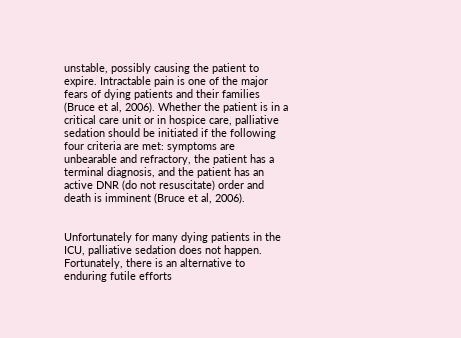unstable, possibly causing the patient to expire. Intractable pain is one of the major fears of dying patients and their families (Bruce et al, 2006). Whether the patient is in a critical care unit or in hospice care, palliative sedation should be initiated if the following four criteria are met: symptoms are unbearable and refractory, the patient has a terminal diagnosis, and the patient has an active DNR (do not resuscitate) order and death is imminent (Bruce et al, 2006).


Unfortunately for many dying patients in the ICU, palliative sedation does not happen. Fortunately, there is an alternative to enduring futile efforts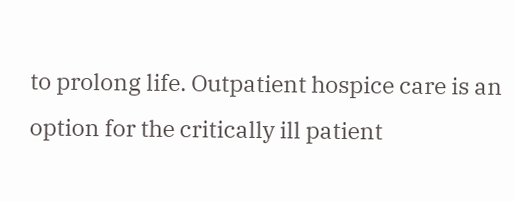to prolong life. Outpatient hospice care is an option for the critically ill patient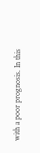with a poor prognosis. In this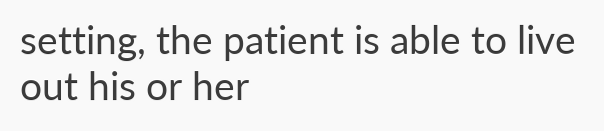setting, the patient is able to live out his or her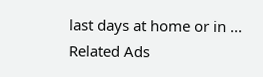last days at home or in ...
Related Ads